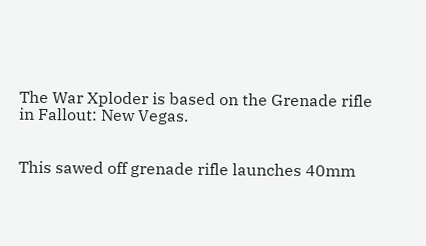The War Xploder is based on the Grenade rifle in Fallout: New Vegas.


This sawed off grenade rifle launches 40mm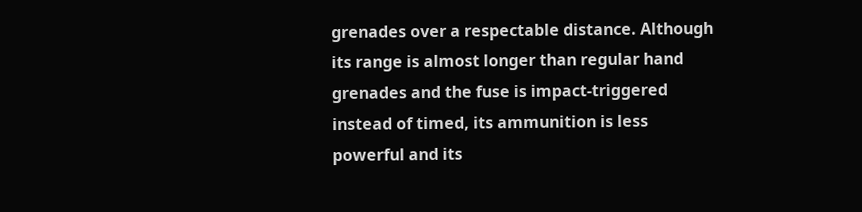grenades over a respectable distance. Although its range is almost longer than regular hand grenades and the fuse is impact-triggered instead of timed, its ammunition is less powerful and its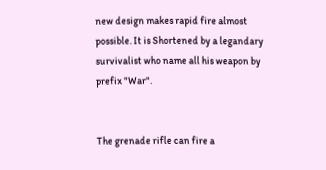new design makes rapid fire almost possible. It is Shortened by a legandary survivalist who name all his weapon by prefix "War".


The grenade rifle can fire a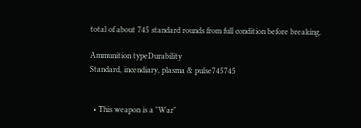total of about 745 standard rounds from full condition before breaking.

Ammunition typeDurability
Standard, incendiary, plasma & pulse745745


  • This weapon is a "War"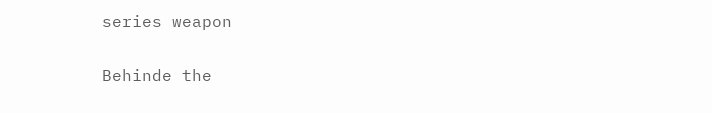series weapon

Behinde the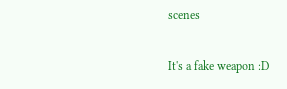scenes

It's a fake weapon :D